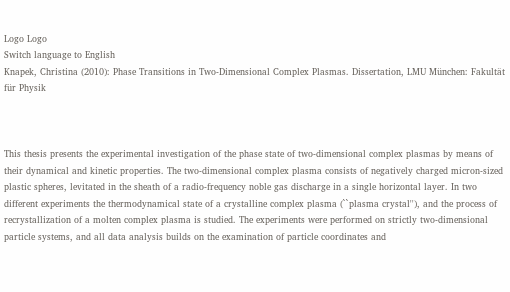Logo Logo
Switch language to English
Knapek, Christina (2010): Phase Transitions in Two-Dimensional Complex Plasmas. Dissertation, LMU München: Fakultät für Physik



This thesis presents the experimental investigation of the phase state of two-dimensional complex plasmas by means of their dynamical and kinetic properties. The two-dimensional complex plasma consists of negatively charged micron-sized plastic spheres, levitated in the sheath of a radio-frequency noble gas discharge in a single horizontal layer. In two different experiments the thermodynamical state of a crystalline complex plasma (``plasma crystal''), and the process of recrystallization of a molten complex plasma is studied. The experiments were performed on strictly two-dimensional particle systems, and all data analysis builds on the examination of particle coordinates and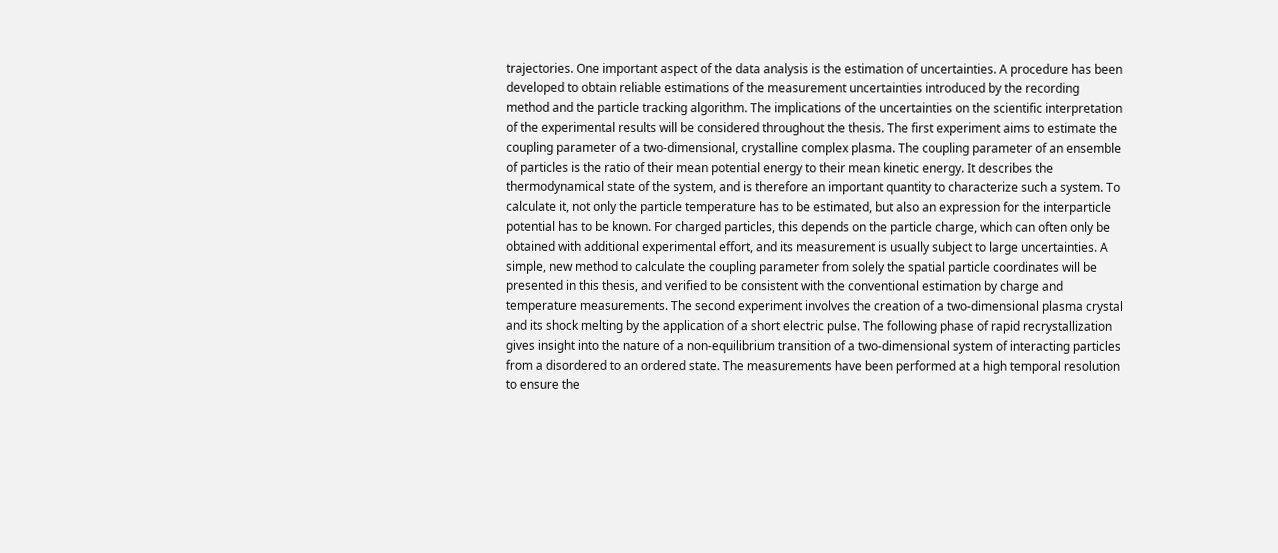trajectories. One important aspect of the data analysis is the estimation of uncertainties. A procedure has been developed to obtain reliable estimations of the measurement uncertainties introduced by the recording method and the particle tracking algorithm. The implications of the uncertainties on the scientific interpretation of the experimental results will be considered throughout the thesis. The first experiment aims to estimate the coupling parameter of a two-dimensional, crystalline complex plasma. The coupling parameter of an ensemble of particles is the ratio of their mean potential energy to their mean kinetic energy. It describes the thermodynamical state of the system, and is therefore an important quantity to characterize such a system. To calculate it, not only the particle temperature has to be estimated, but also an expression for the interparticle potential has to be known. For charged particles, this depends on the particle charge, which can often only be obtained with additional experimental effort, and its measurement is usually subject to large uncertainties. A simple, new method to calculate the coupling parameter from solely the spatial particle coordinates will be presented in this thesis, and verified to be consistent with the conventional estimation by charge and temperature measurements. The second experiment involves the creation of a two-dimensional plasma crystal and its shock melting by the application of a short electric pulse. The following phase of rapid recrystallization gives insight into the nature of a non-equilibrium transition of a two-dimensional system of interacting particles from a disordered to an ordered state. The measurements have been performed at a high temporal resolution to ensure the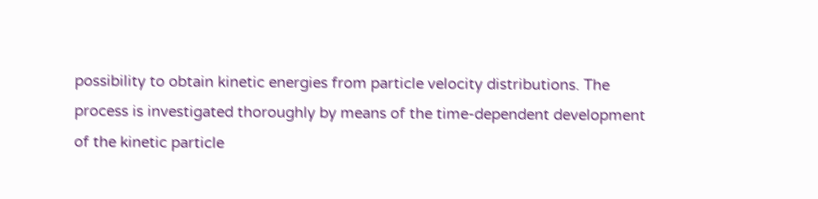possibility to obtain kinetic energies from particle velocity distributions. The process is investigated thoroughly by means of the time-dependent development of the kinetic particle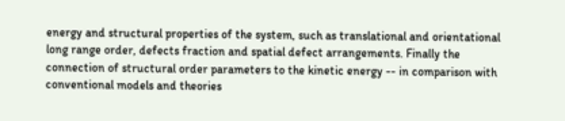energy and structural properties of the system, such as translational and orientational long range order, defects fraction and spatial defect arrangements. Finally the connection of structural order parameters to the kinetic energy -- in comparison with conventional models and theories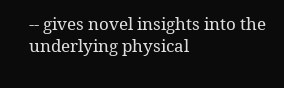-- gives novel insights into the underlying physical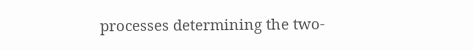processes determining the two-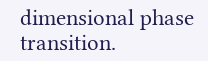dimensional phase transition.